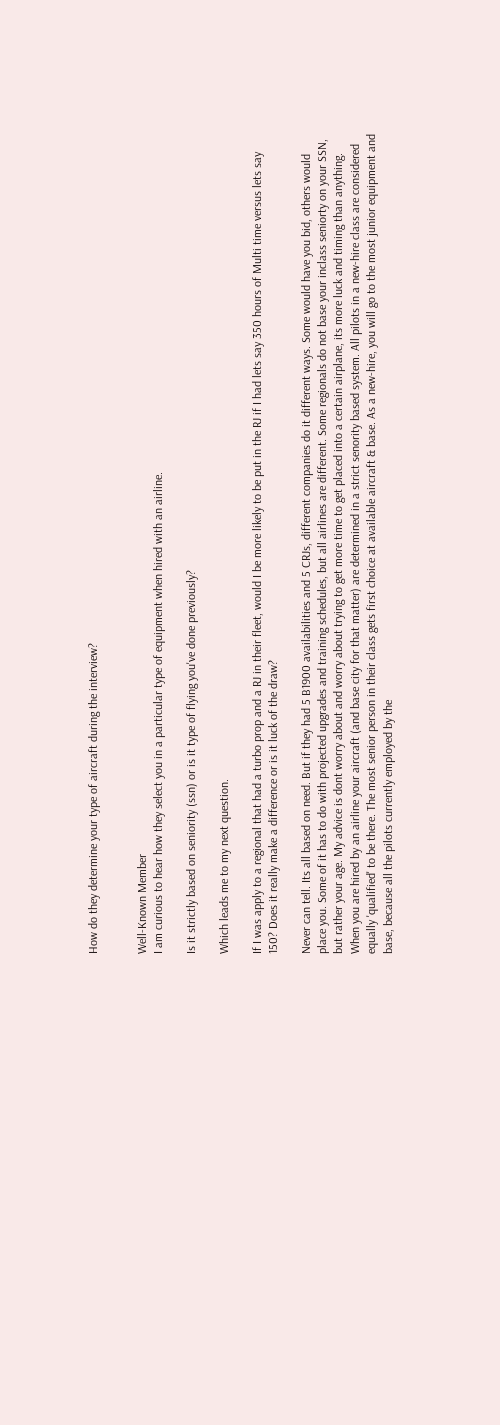How do they determine your type of aircraft during the interview?


Well-Known Member
I am curious to hear how they select you in a particular type of equipment when hired with an airline.

Is it strictly based on seniority (ssn) or is it type of flying you've done previously?

Which leads me to my next question.

If I was apply to a regional that had a turbo prop and a RJ in their fleet, would I be more likely to be put in the RJ if I had lets say 350 hours of Multi time versus lets say 150? Does it really make a difference or is it luck of the draw?

Never can tell. Its all based on need. But if they had 5 B1900 availabilities and 5 CRJs, different companies do it different ways. Some would have you bid, others would place you. Some of it has to do with projected upgrades and training schedules, but all airlines are different. Some regionals do not base your inclass seniorty on your SSN, but rather your age. My advice is dont worry about and worry about trying to get more time to get placed into a certain airplane, its more luck and timing than anything.
When you are hired by an airline your aircraft (and base city for that matter) are determined in a strict senority based system. All pilots in a new-hire class are considered equally 'qualified' to be there. The most senior person in their class gets first choice at available aircraft & base. As a new-hire, you will go to the most junior equipment and base, because all the pilots currently employed by the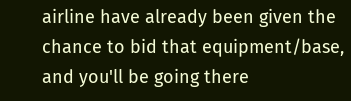airline have already been given the chance to bid that equipment/base, and you'll be going there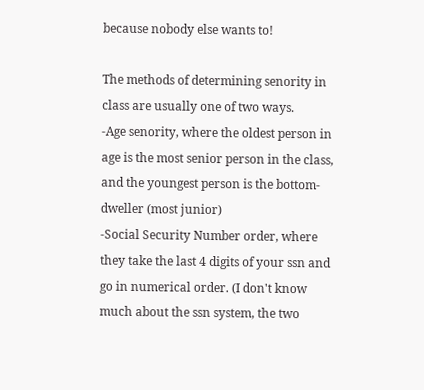because nobody else wants to!

The methods of determining senority in class are usually one of two ways.
-Age senority, where the oldest person in age is the most senior person in the class, and the youngest person is the bottom-dweller (most junior)
-Social Security Number order, where they take the last 4 digits of your ssn and go in numerical order. (I don't know much about the ssn system, the two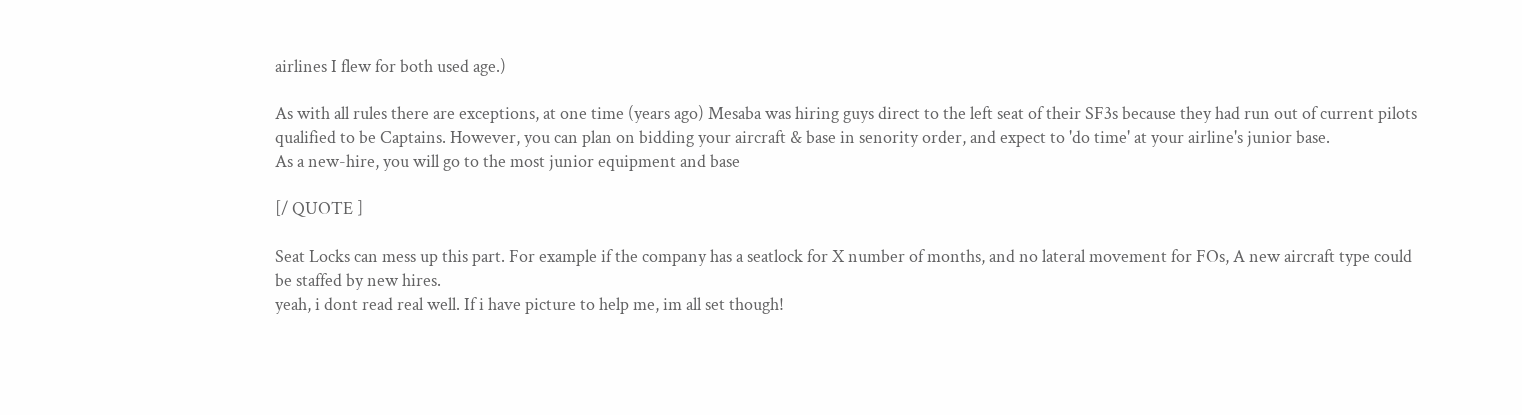airlines I flew for both used age.)

As with all rules there are exceptions, at one time (years ago) Mesaba was hiring guys direct to the left seat of their SF3s because they had run out of current pilots qualified to be Captains. However, you can plan on bidding your aircraft & base in senority order, and expect to 'do time' at your airline's junior base.
As a new-hire, you will go to the most junior equipment and base

[/ QUOTE ]

Seat Locks can mess up this part. For example if the company has a seatlock for X number of months, and no lateral movement for FOs, A new aircraft type could be staffed by new hires.
yeah, i dont read real well. If i have picture to help me, im all set though!